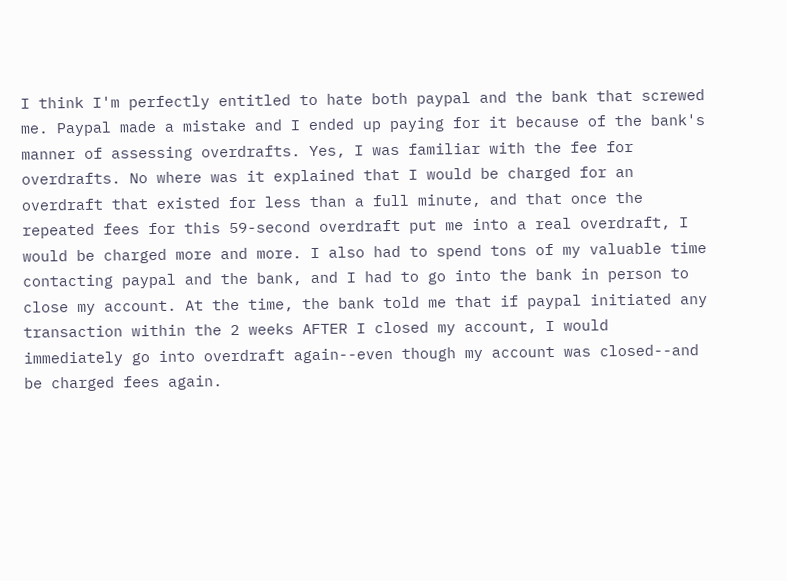I think I'm perfectly entitled to hate both paypal and the bank that screwed me. Paypal made a mistake and I ended up paying for it because of the bank's manner of assessing overdrafts. Yes, I was familiar with the fee for overdrafts. No where was it explained that I would be charged for an overdraft that existed for less than a full minute, and that once the repeated fees for this 59-second overdraft put me into a real overdraft, I would be charged more and more. I also had to spend tons of my valuable time contacting paypal and the bank, and I had to go into the bank in person to close my account. At the time, the bank told me that if paypal initiated any transaction within the 2 weeks AFTER I closed my account, I would immediately go into overdraft again--even though my account was closed--and be charged fees again.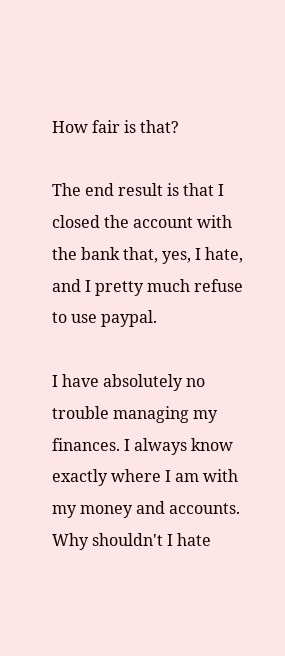How fair is that?

The end result is that I closed the account with the bank that, yes, I hate, and I pretty much refuse to use paypal.

I have absolutely no trouble managing my finances. I always know exactly where I am with my money and accounts. Why shouldn't I hate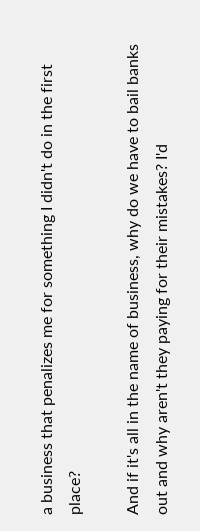a business that penalizes me for something I didn't do in the first place?

And if it's all in the name of business, why do we have to bail banks out and why aren't they paying for their mistakes? I'd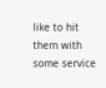like to hit them with some service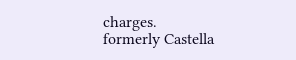charges.
formerly Castella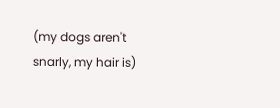(my dogs aren't snarly, my hair is)